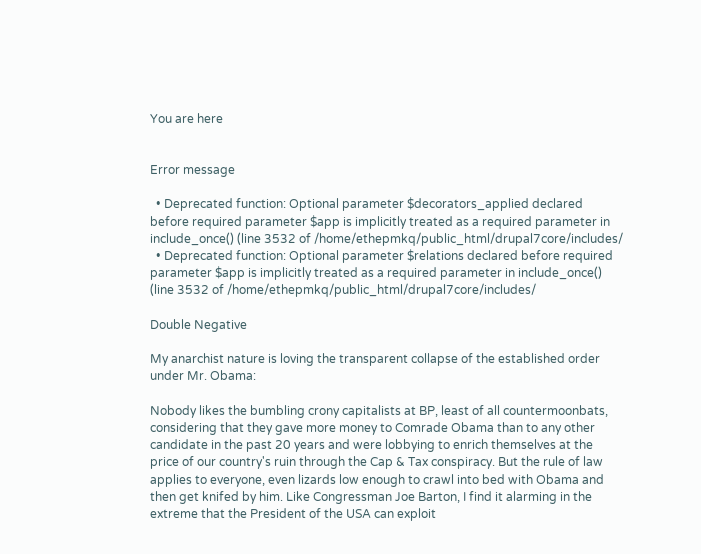You are here


Error message

  • Deprecated function: Optional parameter $decorators_applied declared before required parameter $app is implicitly treated as a required parameter in include_once() (line 3532 of /home/ethepmkq/public_html/drupal7core/includes/
  • Deprecated function: Optional parameter $relations declared before required parameter $app is implicitly treated as a required parameter in include_once() (line 3532 of /home/ethepmkq/public_html/drupal7core/includes/

Double Negative

My anarchist nature is loving the transparent collapse of the established order under Mr. Obama:

Nobody likes the bumbling crony capitalists at BP, least of all countermoonbats, considering that they gave more money to Comrade Obama than to any other candidate in the past 20 years and were lobbying to enrich themselves at the price of our country's ruin through the Cap & Tax conspiracy. But the rule of law applies to everyone, even lizards low enough to crawl into bed with Obama and then get knifed by him. Like Congressman Joe Barton, I find it alarming in the extreme that the President of the USA can exploit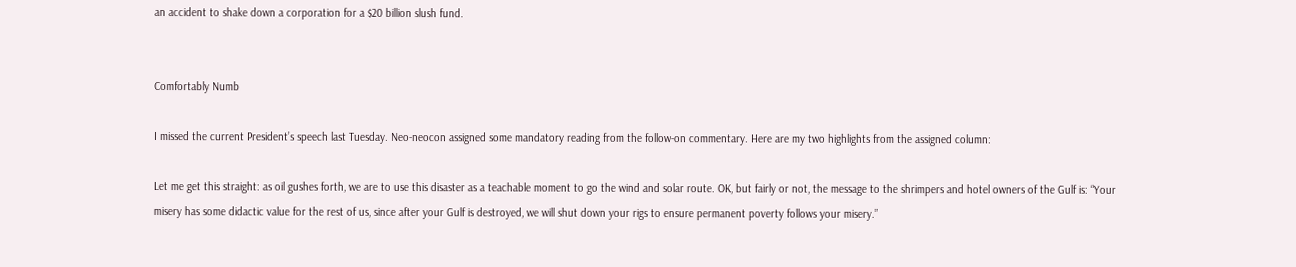an accident to shake down a corporation for a $20 billion slush fund.


Comfortably Numb

I missed the current President’s speech last Tuesday. Neo-neocon assigned some mandatory reading from the follow-on commentary. Here are my two highlights from the assigned column:

Let me get this straight: as oil gushes forth, we are to use this disaster as a teachable moment to go the wind and solar route. OK, but fairly or not, the message to the shrimpers and hotel owners of the Gulf is: “Your misery has some didactic value for the rest of us, since after your Gulf is destroyed, we will shut down your rigs to ensure permanent poverty follows your misery.”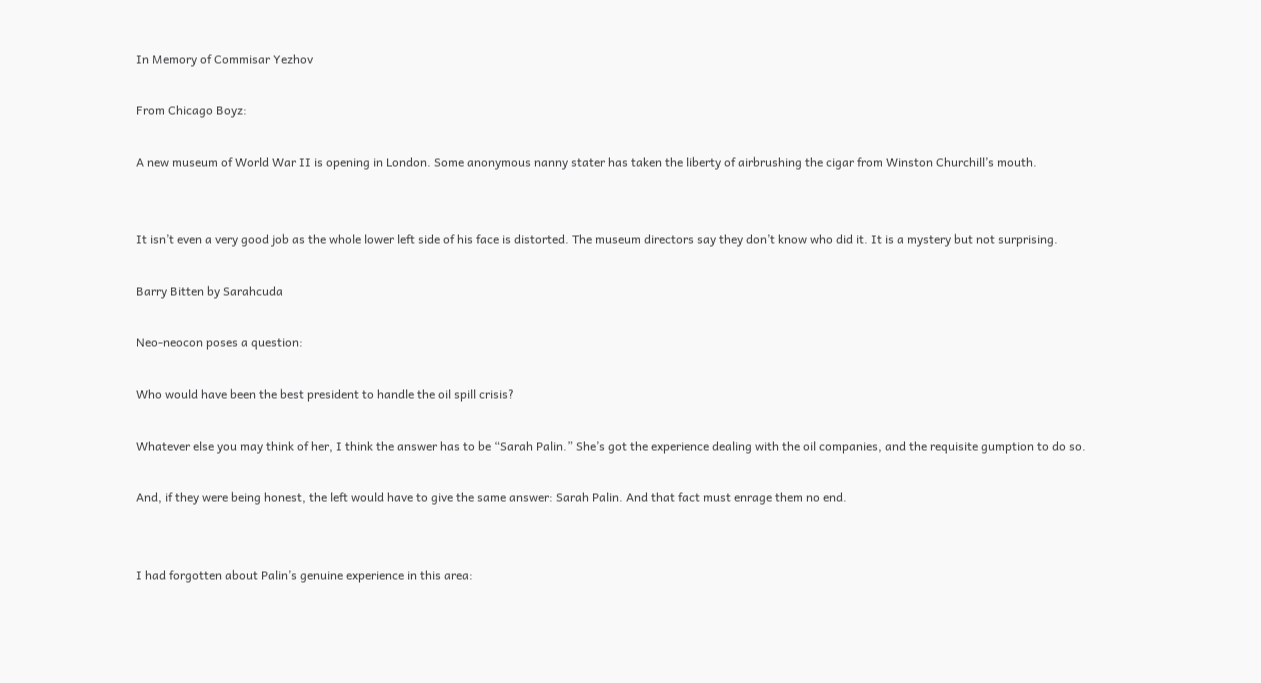In Memory of Commisar Yezhov

From Chicago Boyz:

A new museum of World War II is opening in London. Some anonymous nanny stater has taken the liberty of airbrushing the cigar from Winston Churchill’s mouth.


It isn’t even a very good job as the whole lower left side of his face is distorted. The museum directors say they don’t know who did it. It is a mystery but not surprising.

Barry Bitten by Sarahcuda

Neo-neocon poses a question:

Who would have been the best president to handle the oil spill crisis?

Whatever else you may think of her, I think the answer has to be “Sarah Palin.” She’s got the experience dealing with the oil companies, and the requisite gumption to do so.

And, if they were being honest, the left would have to give the same answer: Sarah Palin. And that fact must enrage them no end.


I had forgotten about Palin’s genuine experience in this area: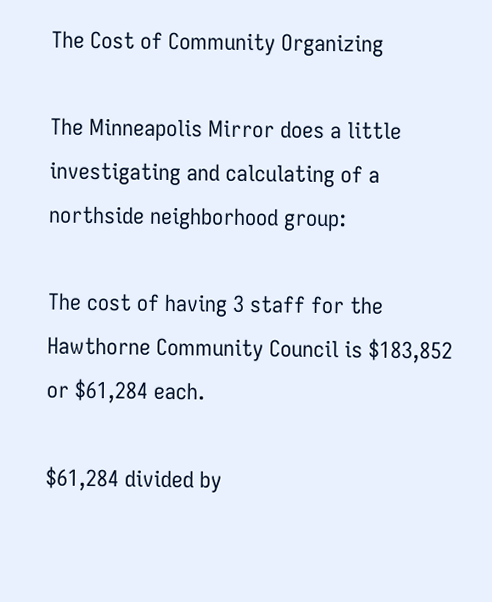The Cost of Community Organizing

The Minneapolis Mirror does a little investigating and calculating of a northside neighborhood group:

The cost of having 3 staff for the Hawthorne Community Council is $183,852 or $61,284 each.

$61,284 divided by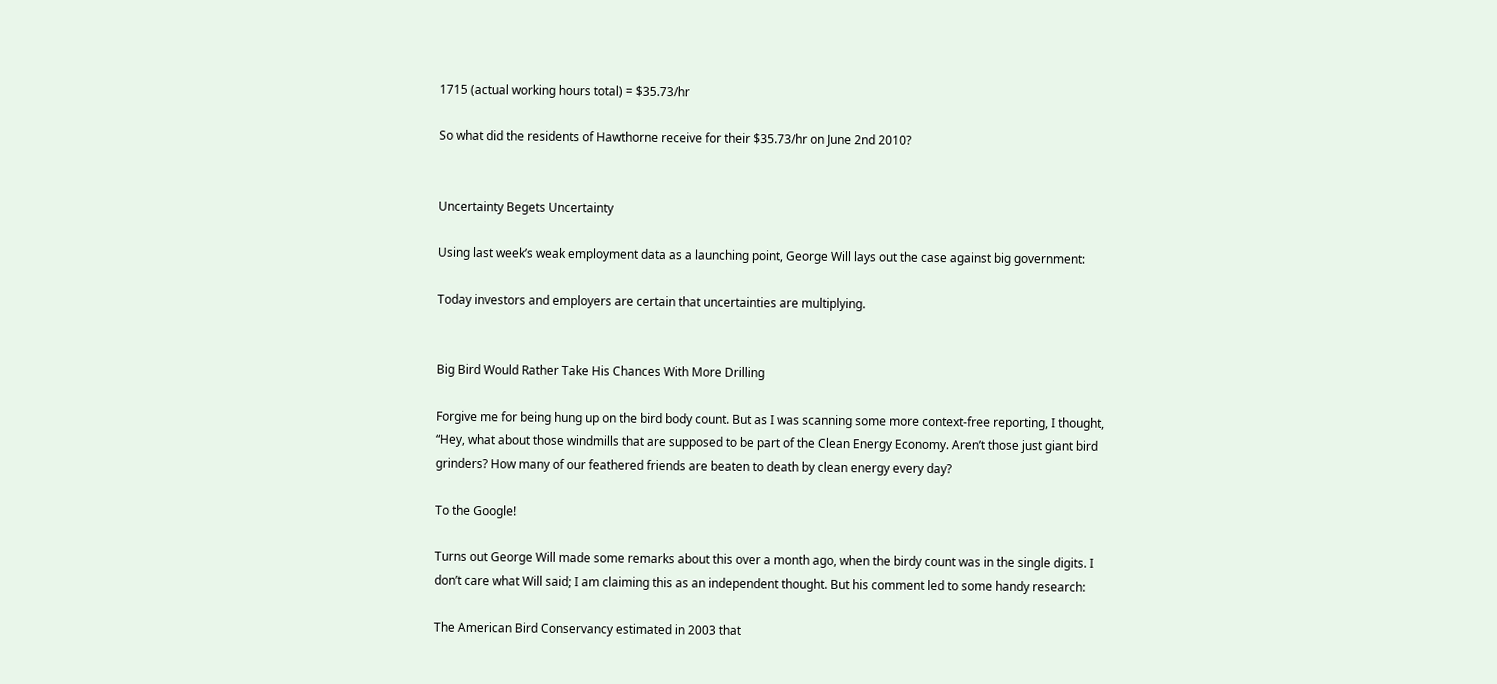1715 (actual working hours total) = $35.73/hr

So what did the residents of Hawthorne receive for their $35.73/hr on June 2nd 2010?


Uncertainty Begets Uncertainty

Using last week’s weak employment data as a launching point, George Will lays out the case against big government:

Today investors and employers are certain that uncertainties are multiplying.


Big Bird Would Rather Take His Chances With More Drilling

Forgive me for being hung up on the bird body count. But as I was scanning some more context-free reporting, I thought, “Hey, what about those windmills that are supposed to be part of the Clean Energy Economy. Aren’t those just giant bird grinders? How many of our feathered friends are beaten to death by clean energy every day?

To the Google!

Turns out George Will made some remarks about this over a month ago, when the birdy count was in the single digits. I don’t care what Will said; I am claiming this as an independent thought. But his comment led to some handy research:

The American Bird Conservancy estimated in 2003 that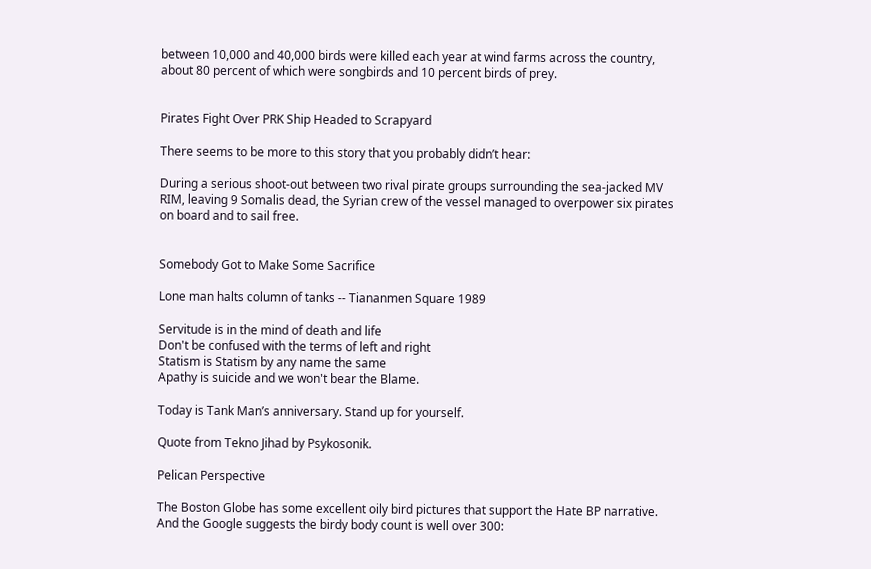between 10,000 and 40,000 birds were killed each year at wind farms across the country, about 80 percent of which were songbirds and 10 percent birds of prey.


Pirates Fight Over PRK Ship Headed to Scrapyard

There seems to be more to this story that you probably didn’t hear:

During a serious shoot-out between two rival pirate groups surrounding the sea-jacked MV RIM, leaving 9 Somalis dead, the Syrian crew of the vessel managed to overpower six pirates on board and to sail free.


Somebody Got to Make Some Sacrifice

Lone man halts column of tanks -- Tiananmen Square 1989

Servitude is in the mind of death and life
Don't be confused with the terms of left and right
Statism is Statism by any name the same
Apathy is suicide and we won't bear the Blame.

Today is Tank Man’s anniversary. Stand up for yourself.

Quote from Tekno Jihad by Psykosonik.

Pelican Perspective

The Boston Globe has some excellent oily bird pictures that support the Hate BP narrative. And the Google suggests the birdy body count is well over 300: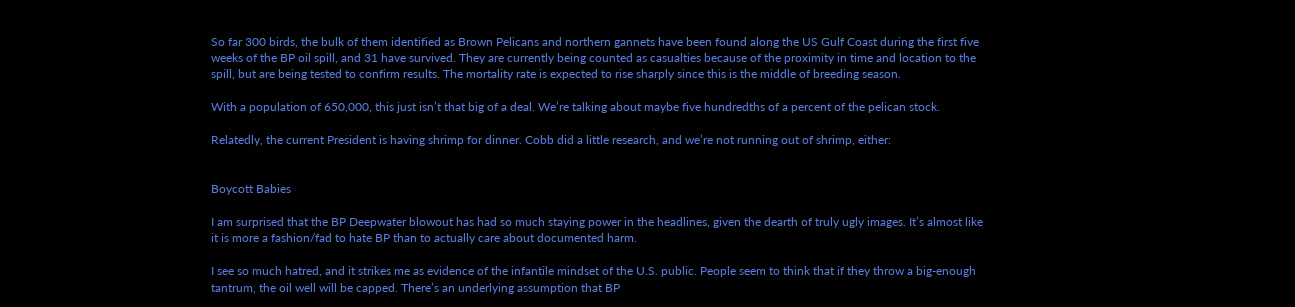So far 300 birds, the bulk of them identified as Brown Pelicans and northern gannets have been found along the US Gulf Coast during the first five weeks of the BP oil spill, and 31 have survived. They are currently being counted as casualties because of the proximity in time and location to the spill, but are being tested to confirm results. The mortality rate is expected to rise sharply since this is the middle of breeding season.

With a population of 650,000, this just isn’t that big of a deal. We’re talking about maybe five hundredths of a percent of the pelican stock.

Relatedly, the current President is having shrimp for dinner. Cobb did a little research, and we’re not running out of shrimp, either:


Boycott Babies

I am surprised that the BP Deepwater blowout has had so much staying power in the headlines, given the dearth of truly ugly images. It’s almost like it is more a fashion/fad to hate BP than to actually care about documented harm.

I see so much hatred, and it strikes me as evidence of the infantile mindset of the U.S. public. People seem to think that if they throw a big-enough tantrum, the oil well will be capped. There’s an underlying assumption that BP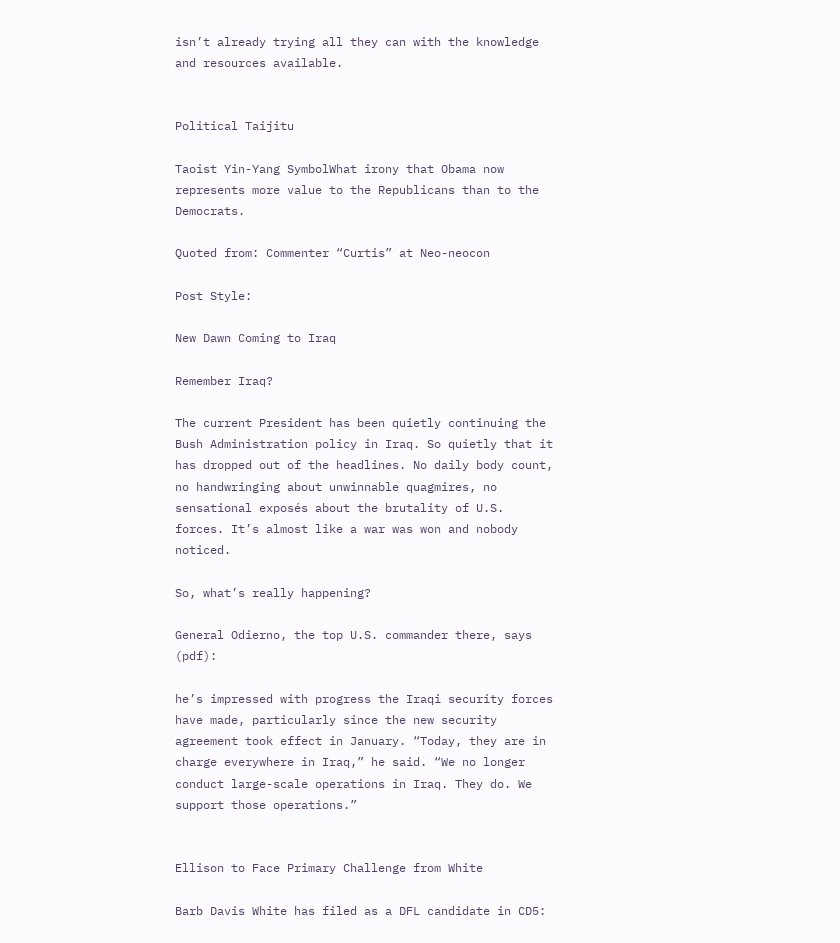isn’t already trying all they can with the knowledge and resources available.


Political Taijitu

Taoist Yin-Yang SymbolWhat irony that Obama now represents more value to the Republicans than to the Democrats.

Quoted from: Commenter “Curtis” at Neo-neocon

Post Style:

New Dawn Coming to Iraq

Remember Iraq?

The current President has been quietly continuing the Bush Administration policy in Iraq. So quietly that it has dropped out of the headlines. No daily body count, no handwringing about unwinnable quagmires, no sensational exposés about the brutality of U.S. forces. It’s almost like a war was won and nobody noticed.

So, what’s really happening?

General Odierno, the top U.S. commander there, says (pdf):

he’s impressed with progress the Iraqi security forces have made, particularly since the new security agreement took effect in January. “Today, they are in charge everywhere in Iraq,” he said. “We no longer conduct large-scale operations in Iraq. They do. We support those operations.”


Ellison to Face Primary Challenge from White

Barb Davis White has filed as a DFL candidate in CD5: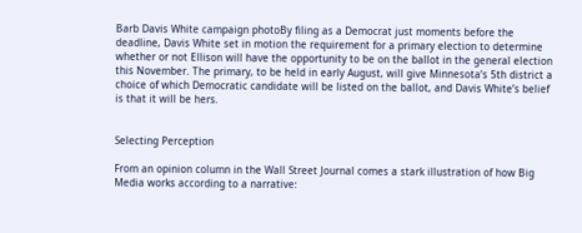Barb Davis White campaign photoBy filing as a Democrat just moments before the deadline, Davis White set in motion the requirement for a primary election to determine whether or not Ellison will have the opportunity to be on the ballot in the general election this November. The primary, to be held in early August, will give Minnesota’s 5th district a choice of which Democratic candidate will be listed on the ballot, and Davis White’s belief is that it will be hers.


Selecting Perception

From an opinion column in the Wall Street Journal comes a stark illustration of how Big Media works according to a narrative: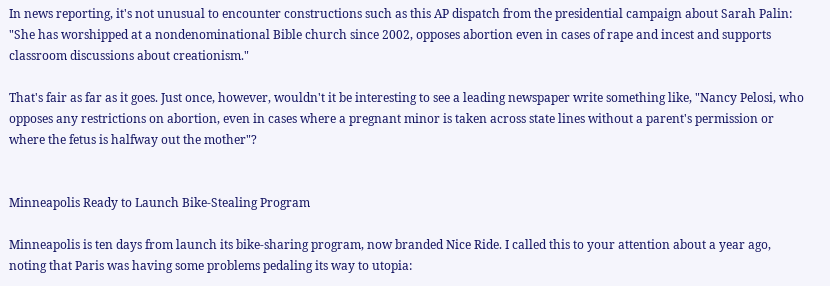In news reporting, it's not unusual to encounter constructions such as this AP dispatch from the presidential campaign about Sarah Palin: "She has worshipped at a nondenominational Bible church since 2002, opposes abortion even in cases of rape and incest and supports classroom discussions about creationism."

That's fair as far as it goes. Just once, however, wouldn't it be interesting to see a leading newspaper write something like, "Nancy Pelosi, who opposes any restrictions on abortion, even in cases where a pregnant minor is taken across state lines without a parent's permission or where the fetus is halfway out the mother"?


Minneapolis Ready to Launch Bike-Stealing Program

Minneapolis is ten days from launch its bike-sharing program, now branded Nice Ride. I called this to your attention about a year ago, noting that Paris was having some problems pedaling its way to utopia: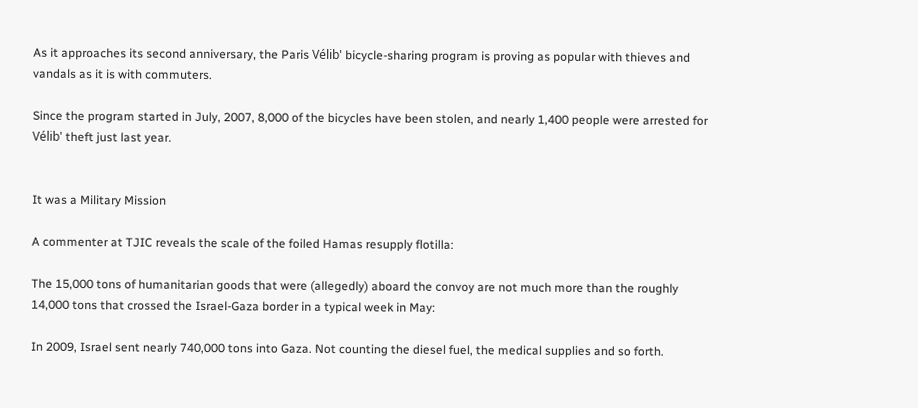As it approaches its second anniversary, the Paris Vélib' bicycle-sharing program is proving as popular with thieves and vandals as it is with commuters.

Since the program started in July, 2007, 8,000 of the bicycles have been stolen, and nearly 1,400 people were arrested for Vélib' theft just last year.


It was a Military Mission

A commenter at TJIC reveals the scale of the foiled Hamas resupply flotilla:

The 15,000 tons of humanitarian goods that were (allegedly) aboard the convoy are not much more than the roughly 14,000 tons that crossed the Israel-Gaza border in a typical week in May:

In 2009, Israel sent nearly 740,000 tons into Gaza. Not counting the diesel fuel, the medical supplies and so forth.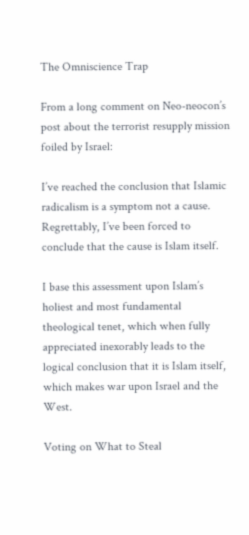The Omniscience Trap

From a long comment on Neo-neocon’s post about the terrorist resupply mission foiled by Israel:

I’ve reached the conclusion that Islamic radicalism is a symptom not a cause. Regrettably, I’ve been forced to conclude that the cause is Islam itself.

I base this assessment upon Islam’s holiest and most fundamental theological tenet, which when fully appreciated inexorably leads to the logical conclusion that it is Islam itself, which makes war upon Israel and the West.

Voting on What to Steal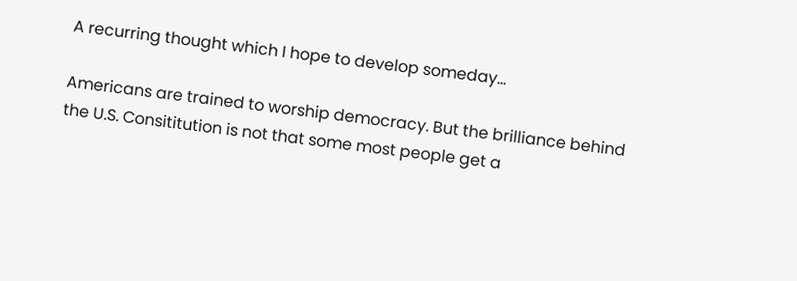A recurring thought which I hope to develop someday…

Americans are trained to worship democracy. But the brilliance behind the U.S. Consititution is not that some most people get a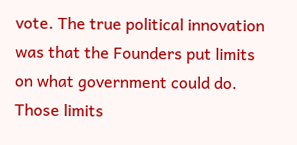vote. The true political innovation was that the Founders put limits on what government could do. Those limits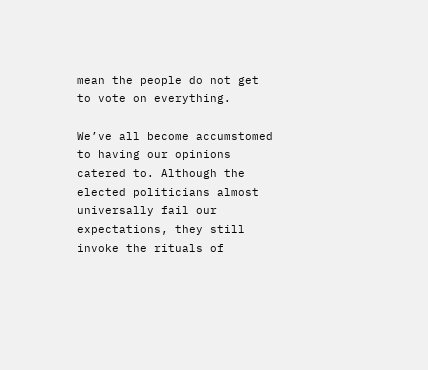mean the people do not get to vote on everything.

We’ve all become accumstomed to having our opinions catered to. Although the elected politicians almost universally fail our expectations, they still invoke the rituals of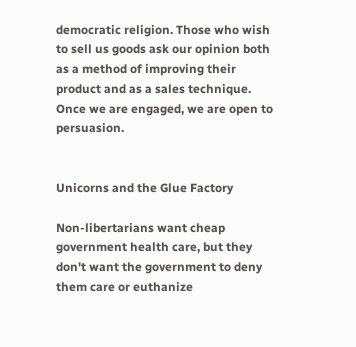democratic religion. Those who wish to sell us goods ask our opinion both as a method of improving their product and as a sales technique. Once we are engaged, we are open to persuasion.


Unicorns and the Glue Factory

Non-libertarians want cheap government health care, but they don't want the government to deny them care or euthanize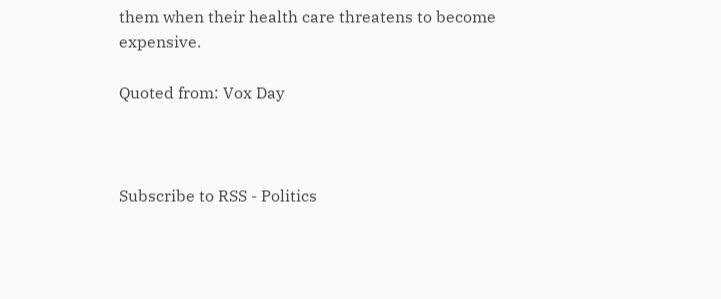them when their health care threatens to become expensive.

Quoted from: Vox Day



Subscribe to RSS - Politics